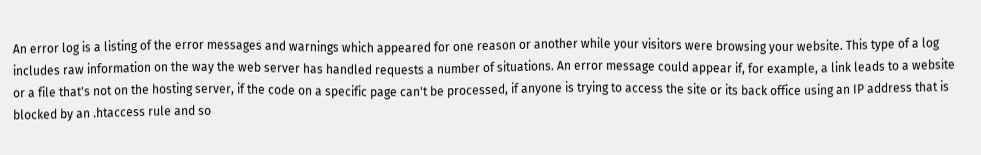An error log is a listing of the error messages and warnings which appeared for one reason or another while your visitors were browsing your website. This type of a log includes raw information on the way the web server has handled requests a number of situations. An error message could appear if, for example, a link leads to a website or a file that's not on the hosting server, if the code on a specific page can't be processed, if anyone is trying to access the site or its back office using an IP address that is blocked by an .htaccess rule and so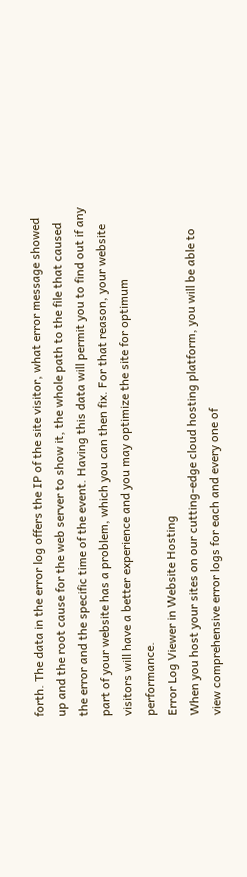forth. The data in the error log offers the IP of the site visitor, what error message showed up and the root cause for the web server to show it, the whole path to the file that caused the error and the specific time of the event. Having this data will permit you to find out if any part of your website has a problem, which you can then fix. For that reason, your website visitors will have a better experience and you may optimize the site for optimum performance.
Error Log Viewer in Website Hosting
When you host your sites on our cutting-edge cloud hosting platform, you will be able to view comprehensive error logs for each and every one of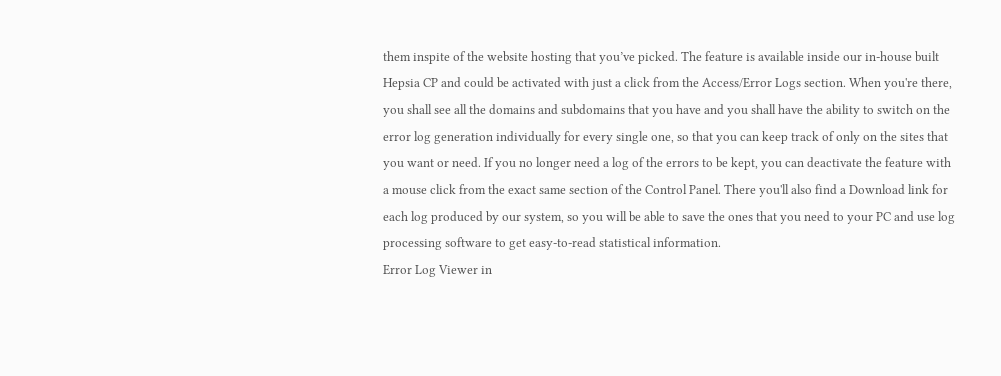them inspite of the website hosting that you’ve picked. The feature is available inside our in-house built Hepsia CP and could be activated with just a click from the Access/Error Logs section. When you're there, you shall see all the domains and subdomains that you have and you shall have the ability to switch on the error log generation individually for every single one, so that you can keep track of only on the sites that you want or need. If you no longer need a log of the errors to be kept, you can deactivate the feature with a mouse click from the exact same section of the Control Panel. There you'll also find a Download link for each log produced by our system, so you will be able to save the ones that you need to your PC and use log processing software to get easy-to-read statistical information.
Error Log Viewer in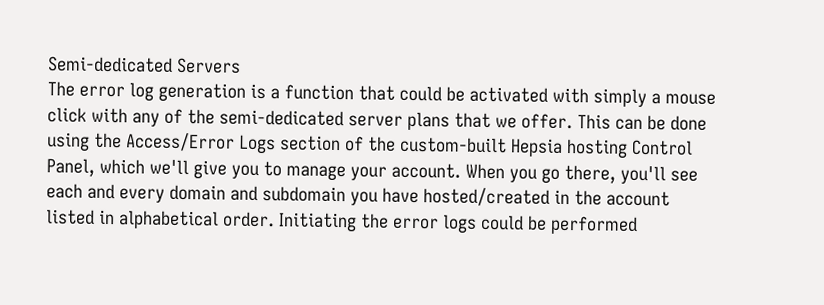Semi-dedicated Servers
The error log generation is a function that could be activated with simply a mouse click with any of the semi-dedicated server plans that we offer. This can be done using the Access/Error Logs section of the custom-built Hepsia hosting Control Panel, which we'll give you to manage your account. When you go there, you'll see each and every domain and subdomain you have hosted/created in the account listed in alphabetical order. Initiating the error logs could be performed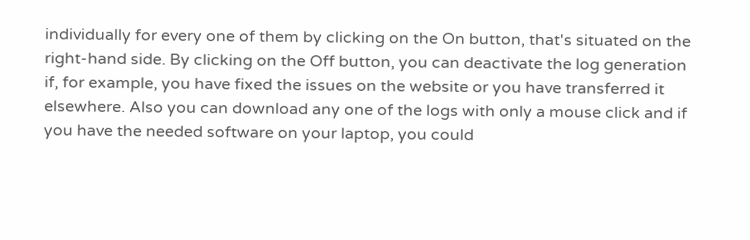individually for every one of them by clicking on the On button, that's situated on the right-hand side. By clicking on the Off button, you can deactivate the log generation if, for example, you have fixed the issues on the website or you have transferred it elsewhere. Also you can download any one of the logs with only a mouse click and if you have the needed software on your laptop, you could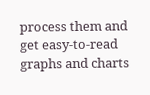process them and get easy-to-read graphs and charts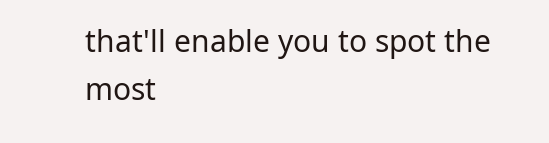that'll enable you to spot the most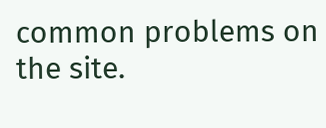common problems on the site.